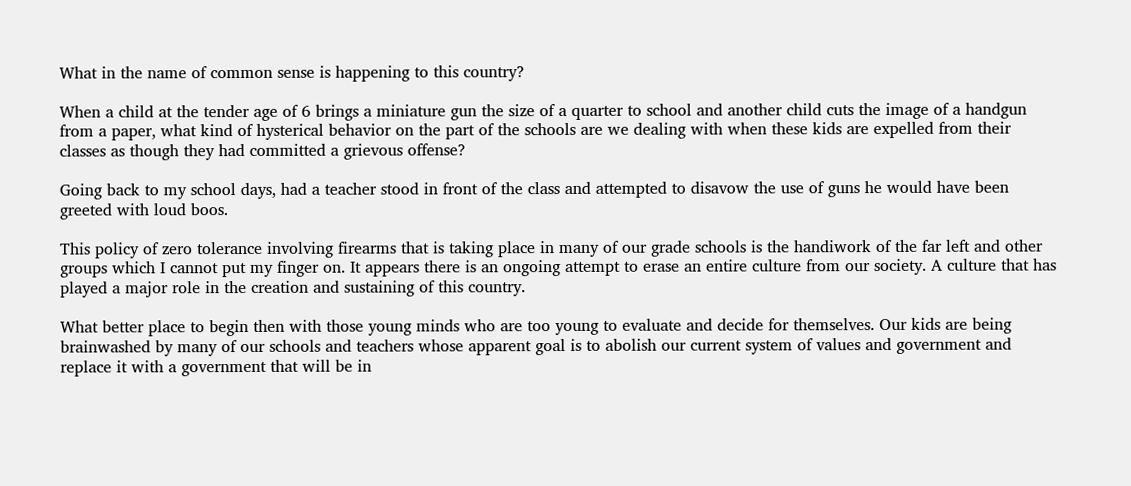What in the name of common sense is happening to this country?

When a child at the tender age of 6 brings a miniature gun the size of a quarter to school and another child cuts the image of a handgun from a paper, what kind of hysterical behavior on the part of the schools are we dealing with when these kids are expelled from their classes as though they had committed a grievous offense?

Going back to my school days, had a teacher stood in front of the class and attempted to disavow the use of guns he would have been greeted with loud boos.

This policy of zero tolerance involving firearms that is taking place in many of our grade schools is the handiwork of the far left and other groups which I cannot put my finger on. It appears there is an ongoing attempt to erase an entire culture from our society. A culture that has played a major role in the creation and sustaining of this country.

What better place to begin then with those young minds who are too young to evaluate and decide for themselves. Our kids are being brainwashed by many of our schools and teachers whose apparent goal is to abolish our current system of values and government and replace it with a government that will be in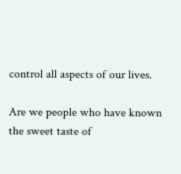control all aspects of our lives.

Are we people who have known the sweet taste of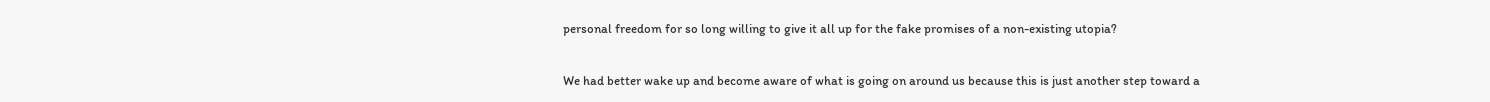personal freedom for so long willing to give it all up for the fake promises of a non-existing utopia?

We had better wake up and become aware of what is going on around us because this is just another step toward a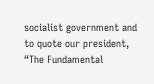socialist government and to quote our president, “The Fundamental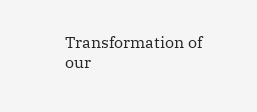Transformation of our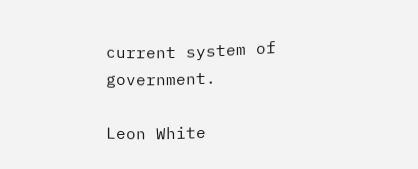current system of government.

Leon White